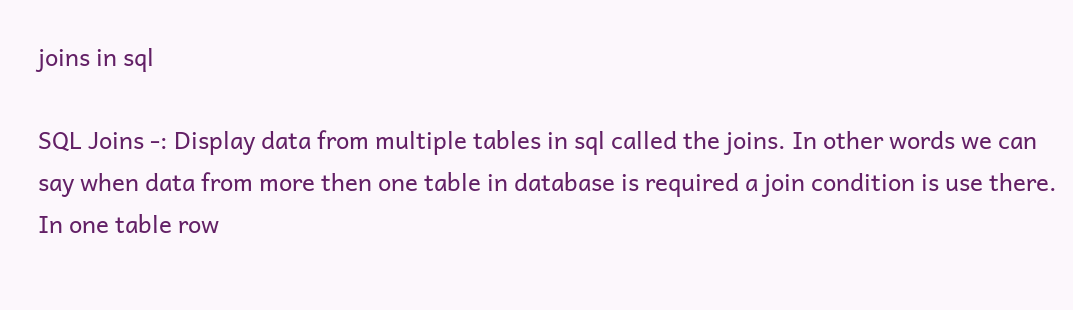joins in sql

SQL Joins -: Display data from multiple tables in sql called the joins. In other words we can say when data from more then one table in database is required a join condition is use there. In one table row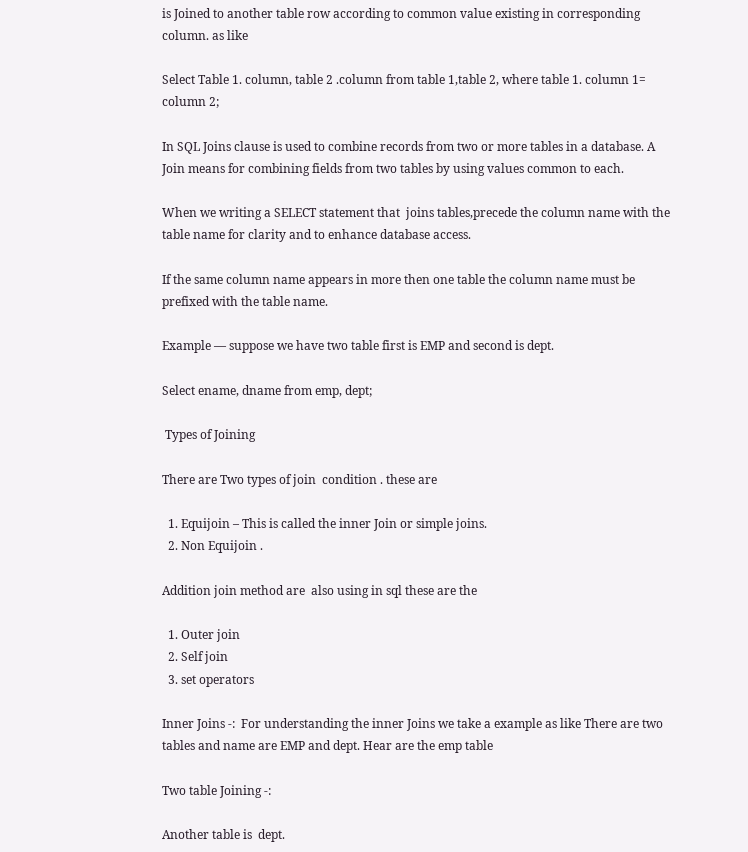is Joined to another table row according to common value existing in corresponding column. as like

Select Table 1. column, table 2 .column from table 1,table 2, where table 1. column 1= column 2;

In SQL Joins clause is used to combine records from two or more tables in a database. A Join means for combining fields from two tables by using values common to each.

When we writing a SELECT statement that  joins tables,precede the column name with the table name for clarity and to enhance database access.

If the same column name appears in more then one table the column name must be prefixed with the table name.

Example — suppose we have two table first is EMP and second is dept.

Select ename, dname from emp, dept;

 Types of Joining

There are Two types of join  condition . these are

  1. Equijoin – This is called the inner Join or simple joins.
  2. Non Equijoin .

Addition join method are  also using in sql these are the

  1. Outer join
  2. Self join
  3. set operators

Inner Joins -:  For understanding the inner Joins we take a example as like There are two tables and name are EMP and dept. Hear are the emp table

Two table Joining -:

Another table is  dept.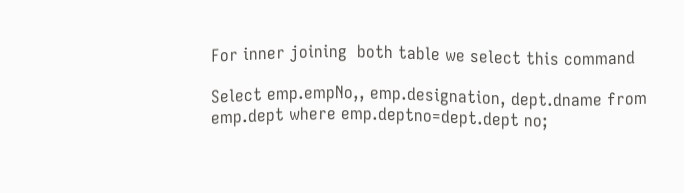For inner joining  both table we select this command

Select emp.empNo,, emp.designation, dept.dname from emp.dept where emp.deptno=dept.dept no;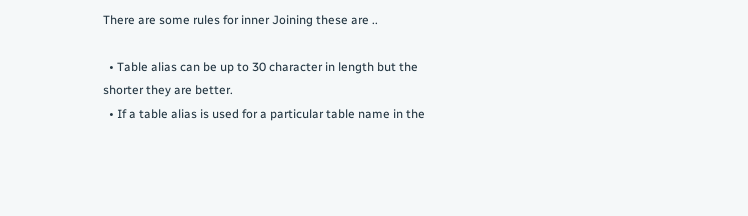There are some rules for inner Joining these are ..

  • Table alias can be up to 30 character in length but the shorter they are better.
  • If a table alias is used for a particular table name in the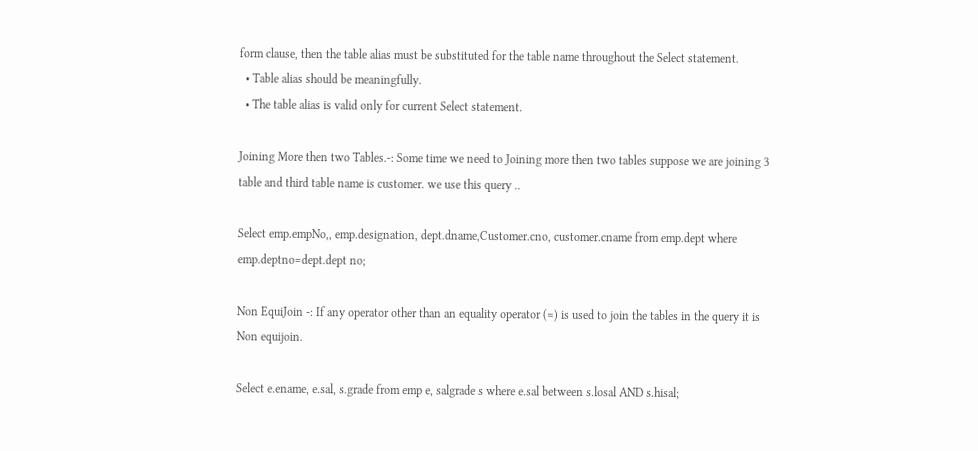form clause, then the table alias must be substituted for the table name throughout the Select statement.
  • Table alias should be meaningfully.
  • The table alias is valid only for current Select statement.

Joining More then two Tables.-: Some time we need to Joining more then two tables suppose we are joining 3 table and third table name is customer. we use this query ..

Select emp.empNo,, emp.designation, dept.dname,Customer.cno, customer.cname from emp.dept where emp.deptno=dept.dept no;

Non EquiJoin -: If any operator other than an equality operator (=) is used to join the tables in the query it is Non equijoin.

Select e.ename, e.sal, s.grade from emp e, salgrade s where e.sal between s.losal AND s.hisal;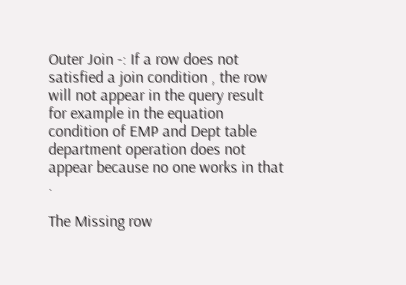Outer Join -: If a row does not satisfied a join condition , the row will not appear in the query result for example in the equation condition of EMP and Dept table department operation does not appear because no one works in that .

The Missing row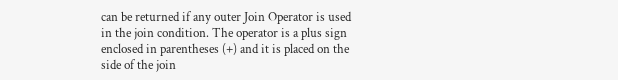can be returned if any outer Join Operator is used in the join condition. The operator is a plus sign enclosed in parentheses (+) and it is placed on the side of the join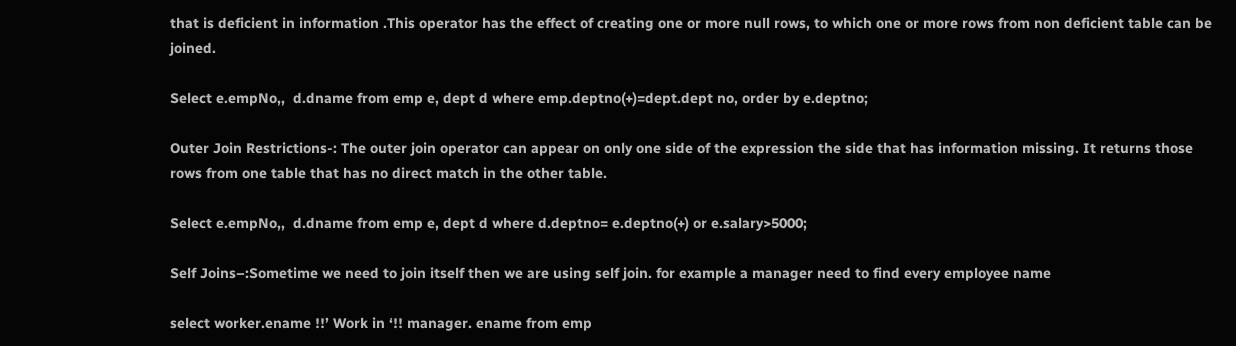that is deficient in information .This operator has the effect of creating one or more null rows, to which one or more rows from non deficient table can be joined.

Select e.empNo,,  d.dname from emp e, dept d where emp.deptno(+)=dept.dept no, order by e.deptno;

Outer Join Restrictions-: The outer join operator can appear on only one side of the expression the side that has information missing. It returns those rows from one table that has no direct match in the other table.

Select e.empNo,,  d.dname from emp e, dept d where d.deptno= e.deptno(+) or e.salary>5000;

Self Joins–:Sometime we need to join itself then we are using self join. for example a manager need to find every employee name

select worker.ename !!’ Work in ‘!! manager. ename from emp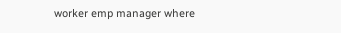worker emp manager where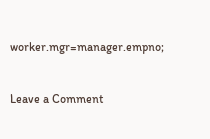worker.mgr=manager.empno;


Leave a Comment